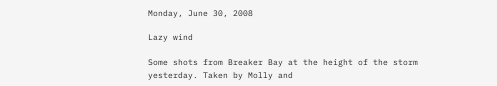Monday, June 30, 2008

Lazy wind

Some shots from Breaker Bay at the height of the storm yesterday. Taken by Molly and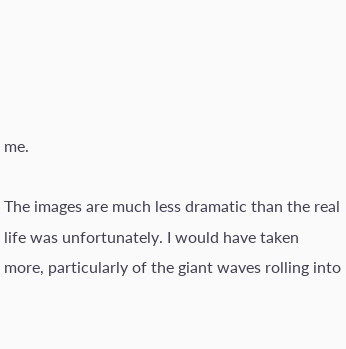me.

The images are much less dramatic than the real life was unfortunately. I would have taken more, particularly of the giant waves rolling into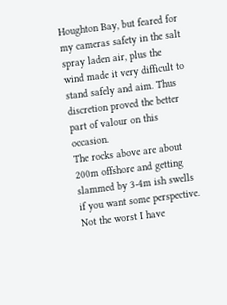Houghton Bay, but feared for my cameras safety in the salt spray laden air, plus the wind made it very difficult to stand safely and aim. Thus discretion proved the better part of valour on this occasion.
The rocks above are about 200m offshore and getting slammed by 3-4m ish swells if you want some perspective. Not the worst I have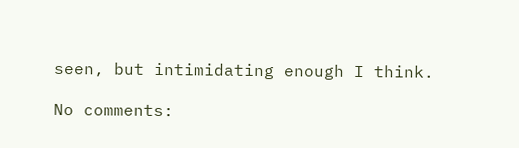seen, but intimidating enough I think.

No comments: